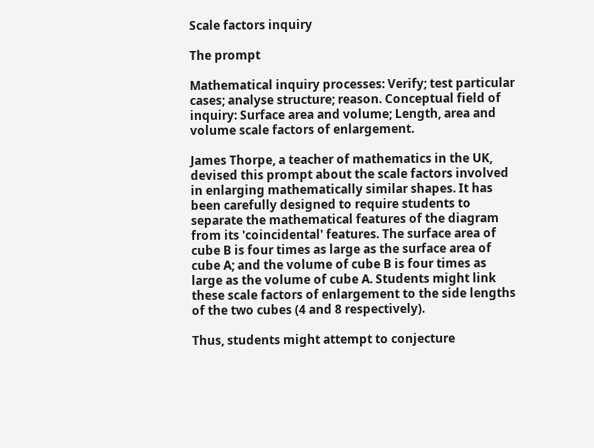Scale factors inquiry

The prompt

Mathematical inquiry processes: Verify; test particular cases; analyse structure; reason. Conceptual field of inquiry: Surface area and volume; Length, area and volume scale factors of enlargement.

James Thorpe, a teacher of mathematics in the UK, devised this prompt about the scale factors involved in enlarging mathematically similar shapes. It has been carefully designed to require students to separate the mathematical features of the diagram from its 'coincidental' features. The surface area of cube B is four times as large as the surface area of cube A; and the volume of cube B is four times as large as the volume of cube A. Students might link these scale factors of enlargement to the side lengths of the two cubes (4 and 8 respectively).

Thus, students might attempt to conjecture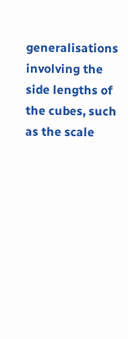generalisations involving the side lengths of the cubes, such as the scale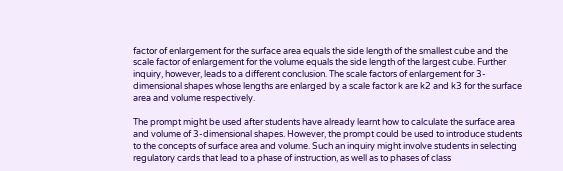factor of enlargement for the surface area equals the side length of the smallest cube and the scale factor of enlargement for the volume equals the side length of the largest cube. Further inquiry, however, leads to a different conclusion. The scale factors of enlargement for 3-dimensional shapes whose lengths are enlarged by a scale factor k are k2 and k3 for the surface area and volume respectively.

The prompt might be used after students have already learnt how to calculate the surface area and volume of 3-dimensional shapes. However, the prompt could be used to introduce students to the concepts of surface area and volume. Such an inquiry might involve students in selecting regulatory cards that lead to a phase of instruction, as well as to phases of class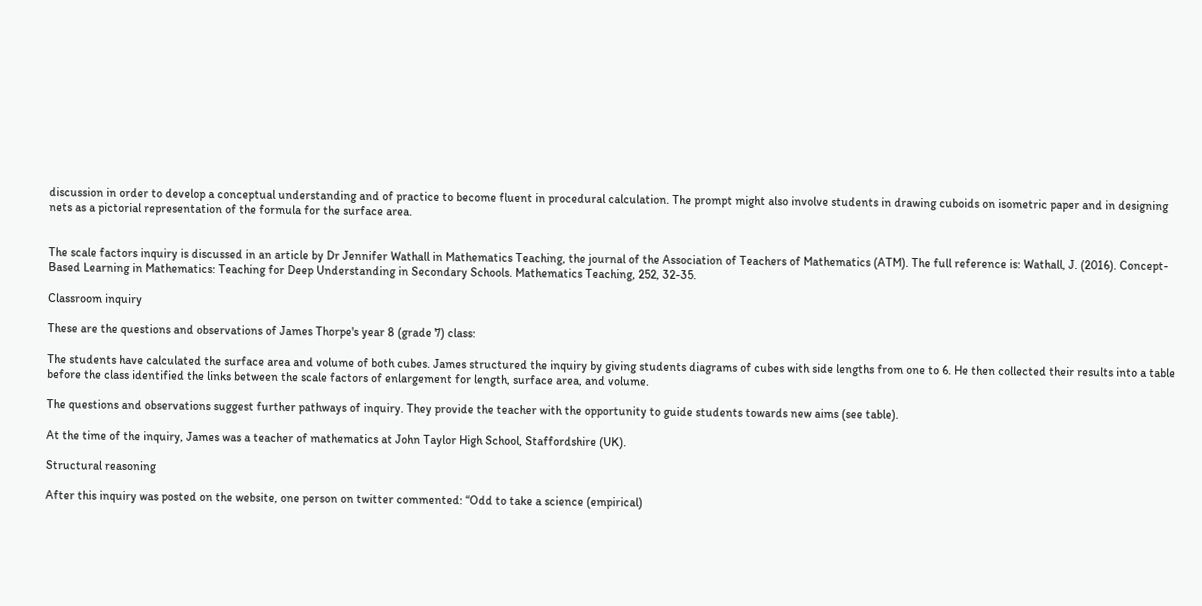discussion in order to develop a conceptual understanding and of practice to become fluent in procedural calculation. The prompt might also involve students in drawing cuboids on isometric paper and in designing nets as a pictorial representation of the formula for the surface area.


The scale factors inquiry is discussed in an article by Dr Jennifer Wathall in Mathematics Teaching, the journal of the Association of Teachers of Mathematics (ATM). The full reference is: Wathall, J. (2016). Concept-Based Learning in Mathematics: Teaching for Deep Understanding in Secondary Schools. Mathematics Teaching, 252, 32-35.

Classroom inquiry

These are the questions and observations of James Thorpe's year 8 (grade 7) class:

The students have calculated the surface area and volume of both cubes. James structured the inquiry by giving students diagrams of cubes with side lengths from one to 6. He then collected their results into a table before the class identified the links between the scale factors of enlargement for length, surface area, and volume.

The questions and observations suggest further pathways of inquiry. They provide the teacher with the opportunity to guide students towards new aims (see table).

At the time of the inquiry, James was a teacher of mathematics at John Taylor High School, Staffordshire (UK).

Structural reasoning

After this inquiry was posted on the website, one person on twitter commented: “Odd to take a science (empirical)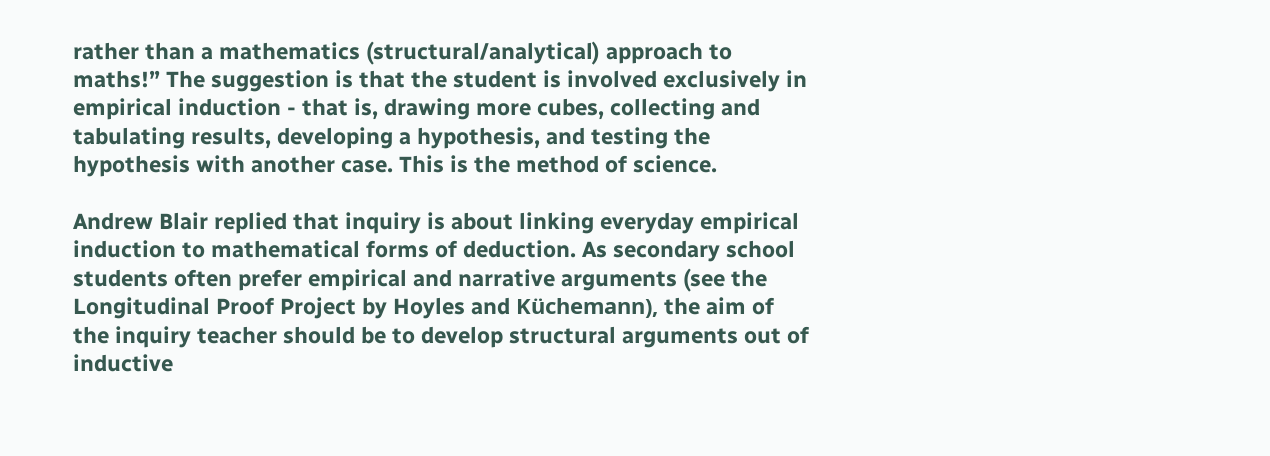rather than a mathematics (structural/analytical) approach to maths!” The suggestion is that the student is involved exclusively in empirical induction - that is, drawing more cubes, collecting and tabulating results, developing a hypothesis, and testing the hypothesis with another case. This is the method of science.

Andrew Blair replied that inquiry is about linking everyday empirical induction to mathematical forms of deduction. As secondary school students often prefer empirical and narrative arguments (see the Longitudinal Proof Project by Hoyles and Küchemann), the aim of the inquiry teacher should be to develop structural arguments out of inductive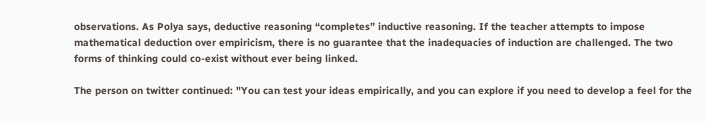observations. As Polya says, deductive reasoning “completes” inductive reasoning. If the teacher attempts to impose mathematical deduction over empiricism, there is no guarantee that the inadequacies of induction are challenged. The two forms of thinking could co-exist without ever being linked.

The person on twitter continued: "You can test your ideas empirically, and you can explore if you need to develop a feel for the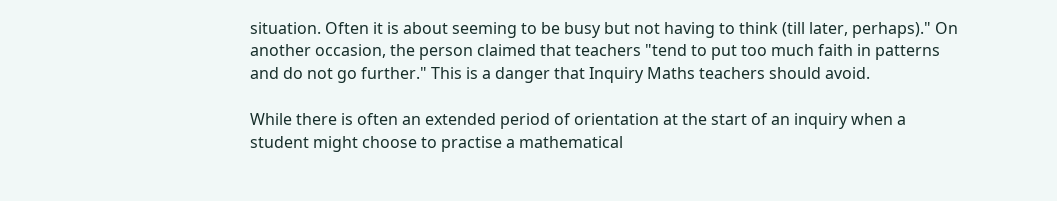situation. Often it is about seeming to be busy but not having to think (till later, perhaps)." On another occasion, the person claimed that teachers "tend to put too much faith in patterns and do not go further." This is a danger that Inquiry Maths teachers should avoid.

While there is often an extended period of orientation at the start of an inquiry when a student might choose to practise a mathematical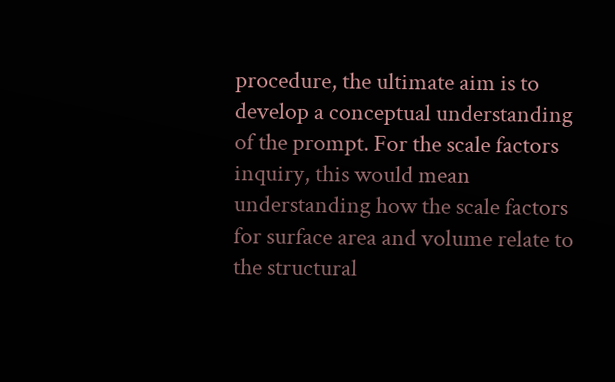procedure, the ultimate aim is to develop a conceptual understanding of the prompt. For the scale factors inquiry, this would mean understanding how the scale factors for surface area and volume relate to the structural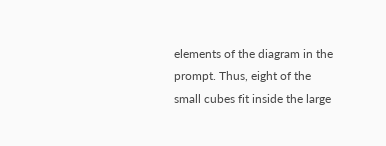elements of the diagram in the prompt. Thus, eight of the small cubes fit inside the large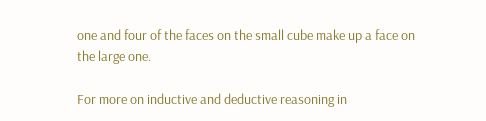one and four of the faces on the small cube make up a face on the large one.

For more on inductive and deductive reasoning in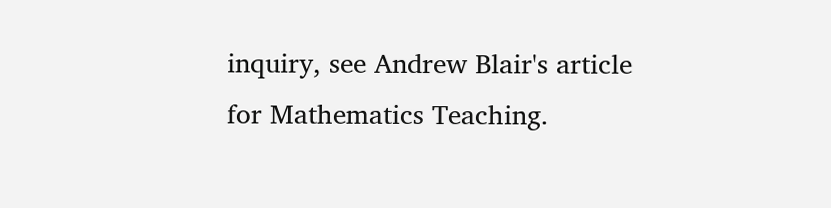inquiry, see Andrew Blair's article for Mathematics Teaching.